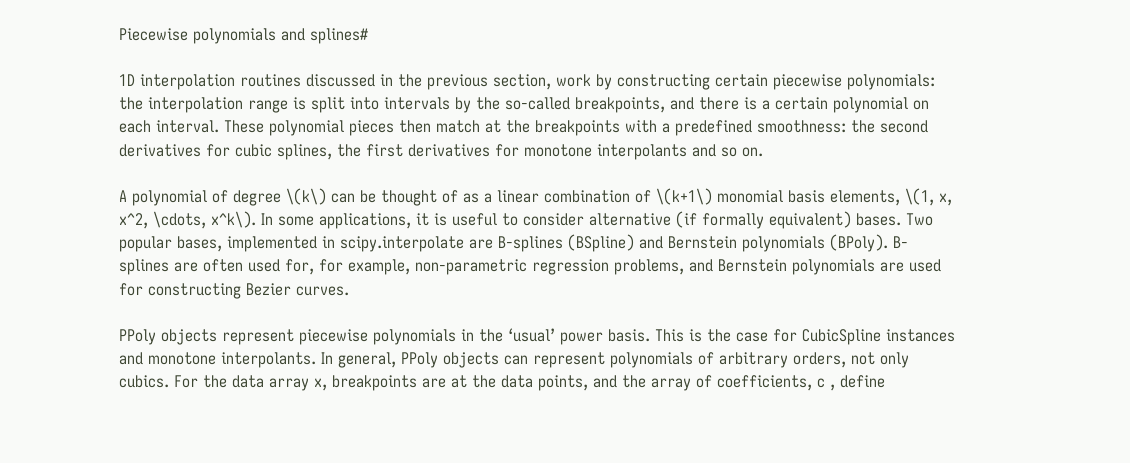Piecewise polynomials and splines#

1D interpolation routines discussed in the previous section, work by constructing certain piecewise polynomials: the interpolation range is split into intervals by the so-called breakpoints, and there is a certain polynomial on each interval. These polynomial pieces then match at the breakpoints with a predefined smoothness: the second derivatives for cubic splines, the first derivatives for monotone interpolants and so on.

A polynomial of degree \(k\) can be thought of as a linear combination of \(k+1\) monomial basis elements, \(1, x, x^2, \cdots, x^k\). In some applications, it is useful to consider alternative (if formally equivalent) bases. Two popular bases, implemented in scipy.interpolate are B-splines (BSpline) and Bernstein polynomials (BPoly). B-splines are often used for, for example, non-parametric regression problems, and Bernstein polynomials are used for constructing Bezier curves.

PPoly objects represent piecewise polynomials in the ‘usual’ power basis. This is the case for CubicSpline instances and monotone interpolants. In general, PPoly objects can represent polynomials of arbitrary orders, not only cubics. For the data array x, breakpoints are at the data points, and the array of coefficients, c , define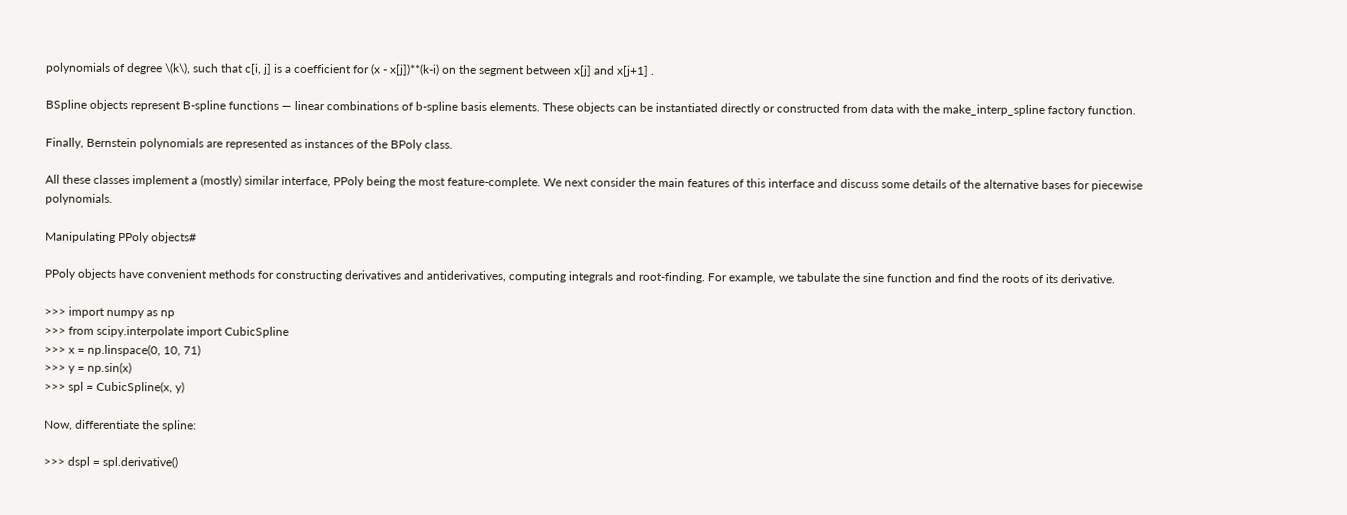polynomials of degree \(k\), such that c[i, j] is a coefficient for (x - x[j])**(k-i) on the segment between x[j] and x[j+1] .

BSpline objects represent B-spline functions — linear combinations of b-spline basis elements. These objects can be instantiated directly or constructed from data with the make_interp_spline factory function.

Finally, Bernstein polynomials are represented as instances of the BPoly class.

All these classes implement a (mostly) similar interface, PPoly being the most feature-complete. We next consider the main features of this interface and discuss some details of the alternative bases for piecewise polynomials.

Manipulating PPoly objects#

PPoly objects have convenient methods for constructing derivatives and antiderivatives, computing integrals and root-finding. For example, we tabulate the sine function and find the roots of its derivative.

>>> import numpy as np
>>> from scipy.interpolate import CubicSpline
>>> x = np.linspace(0, 10, 71)
>>> y = np.sin(x)
>>> spl = CubicSpline(x, y)

Now, differentiate the spline:

>>> dspl = spl.derivative()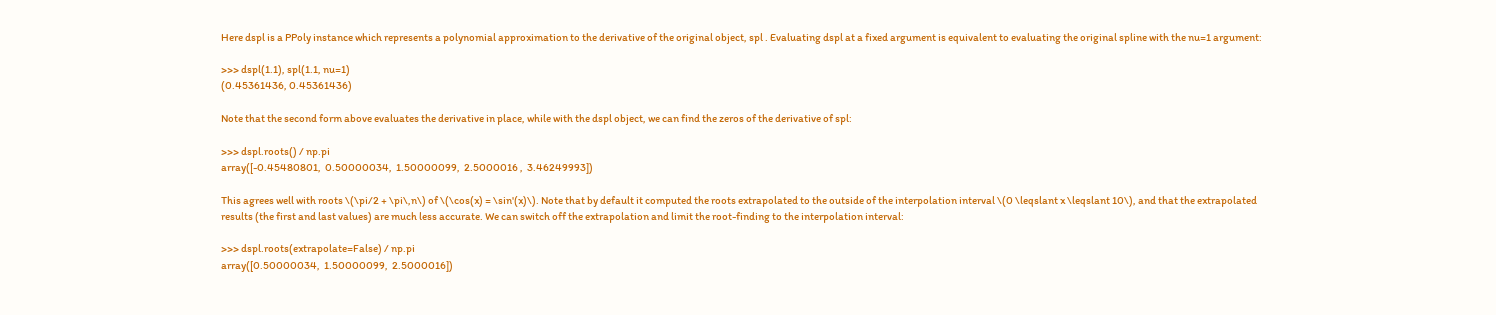Here dspl is a PPoly instance which represents a polynomial approximation to the derivative of the original object, spl . Evaluating dspl at a fixed argument is equivalent to evaluating the original spline with the nu=1 argument:

>>> dspl(1.1), spl(1.1, nu=1)
(0.45361436, 0.45361436)

Note that the second form above evaluates the derivative in place, while with the dspl object, we can find the zeros of the derivative of spl:

>>> dspl.roots() / np.pi
array([-0.45480801,  0.50000034,  1.50000099,  2.5000016 ,  3.46249993])

This agrees well with roots \(\pi/2 + \pi\,n\) of \(\cos(x) = \sin'(x)\). Note that by default it computed the roots extrapolated to the outside of the interpolation interval \(0 \leqslant x \leqslant 10\), and that the extrapolated results (the first and last values) are much less accurate. We can switch off the extrapolation and limit the root-finding to the interpolation interval:

>>> dspl.roots(extrapolate=False) / np.pi
array([0.50000034,  1.50000099,  2.5000016])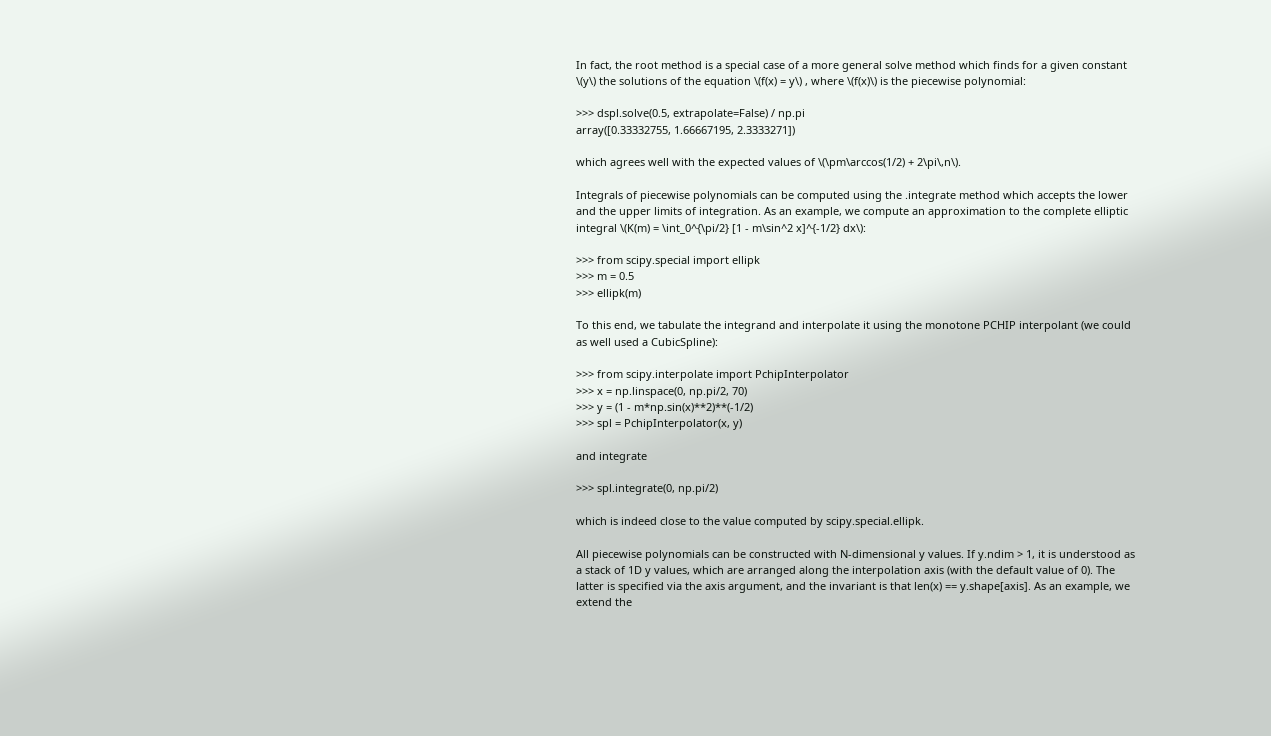In fact, the root method is a special case of a more general solve method which finds for a given constant \(y\) the solutions of the equation \(f(x) = y\) , where \(f(x)\) is the piecewise polynomial:

>>> dspl.solve(0.5, extrapolate=False) / np.pi
array([0.33332755, 1.66667195, 2.3333271])

which agrees well with the expected values of \(\pm\arccos(1/2) + 2\pi\,n\).

Integrals of piecewise polynomials can be computed using the .integrate method which accepts the lower and the upper limits of integration. As an example, we compute an approximation to the complete elliptic integral \(K(m) = \int_0^{\pi/2} [1 - m\sin^2 x]^{-1/2} dx\):

>>> from scipy.special import ellipk
>>> m = 0.5
>>> ellipk(m)

To this end, we tabulate the integrand and interpolate it using the monotone PCHIP interpolant (we could as well used a CubicSpline):

>>> from scipy.interpolate import PchipInterpolator
>>> x = np.linspace(0, np.pi/2, 70)
>>> y = (1 - m*np.sin(x)**2)**(-1/2)
>>> spl = PchipInterpolator(x, y)

and integrate

>>> spl.integrate(0, np.pi/2)

which is indeed close to the value computed by scipy.special.ellipk.

All piecewise polynomials can be constructed with N-dimensional y values. If y.ndim > 1, it is understood as a stack of 1D y values, which are arranged along the interpolation axis (with the default value of 0). The latter is specified via the axis argument, and the invariant is that len(x) == y.shape[axis]. As an example, we extend the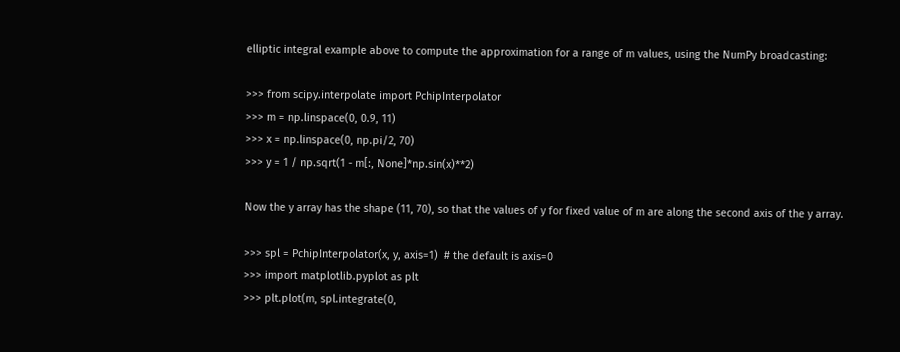elliptic integral example above to compute the approximation for a range of m values, using the NumPy broadcasting:

>>> from scipy.interpolate import PchipInterpolator
>>> m = np.linspace(0, 0.9, 11)
>>> x = np.linspace(0, np.pi/2, 70)
>>> y = 1 / np.sqrt(1 - m[:, None]*np.sin(x)**2)

Now the y array has the shape (11, 70), so that the values of y for fixed value of m are along the second axis of the y array.

>>> spl = PchipInterpolator(x, y, axis=1)  # the default is axis=0
>>> import matplotlib.pyplot as plt
>>> plt.plot(m, spl.integrate(0,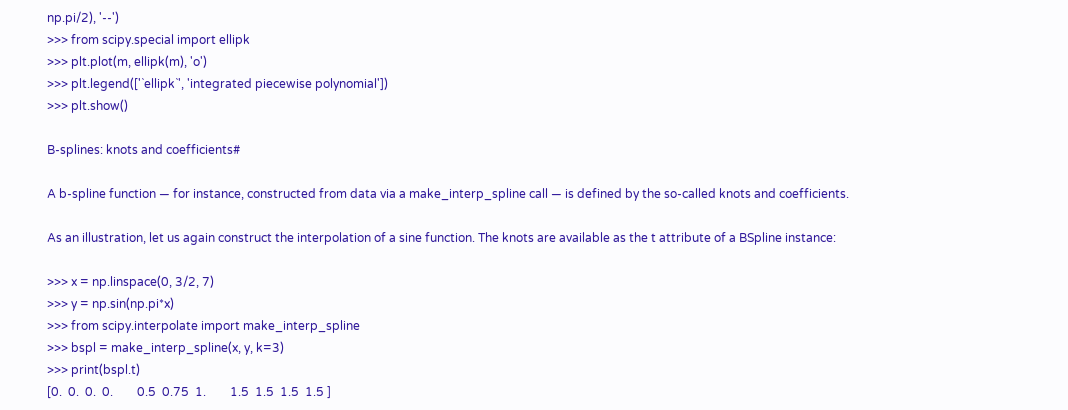np.pi/2), '--')
>>> from scipy.special import ellipk
>>> plt.plot(m, ellipk(m), 'o')
>>> plt.legend(['`ellipk`', 'integrated piecewise polynomial'])
>>> plt.show()

B-splines: knots and coefficients#

A b-spline function — for instance, constructed from data via a make_interp_spline call — is defined by the so-called knots and coefficients.

As an illustration, let us again construct the interpolation of a sine function. The knots are available as the t attribute of a BSpline instance:

>>> x = np.linspace(0, 3/2, 7)
>>> y = np.sin(np.pi*x)
>>> from scipy.interpolate import make_interp_spline
>>> bspl = make_interp_spline(x, y, k=3)
>>> print(bspl.t)
[0.  0.  0.  0.        0.5  0.75  1.        1.5  1.5  1.5  1.5 ]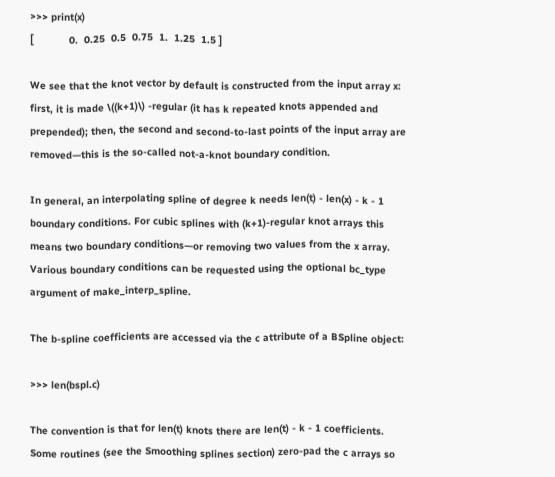>>> print(x)
[            0.  0.25  0.5  0.75  1.  1.25  1.5 ]

We see that the knot vector by default is constructed from the input array x: first, it is made \((k+1)\) -regular (it has k repeated knots appended and prepended); then, the second and second-to-last points of the input array are removed—this is the so-called not-a-knot boundary condition.

In general, an interpolating spline of degree k needs len(t) - len(x) - k - 1 boundary conditions. For cubic splines with (k+1)-regular knot arrays this means two boundary conditions—or removing two values from the x array. Various boundary conditions can be requested using the optional bc_type argument of make_interp_spline.

The b-spline coefficients are accessed via the c attribute of a BSpline object:

>>> len(bspl.c)

The convention is that for len(t) knots there are len(t) - k - 1 coefficients. Some routines (see the Smoothing splines section) zero-pad the c arrays so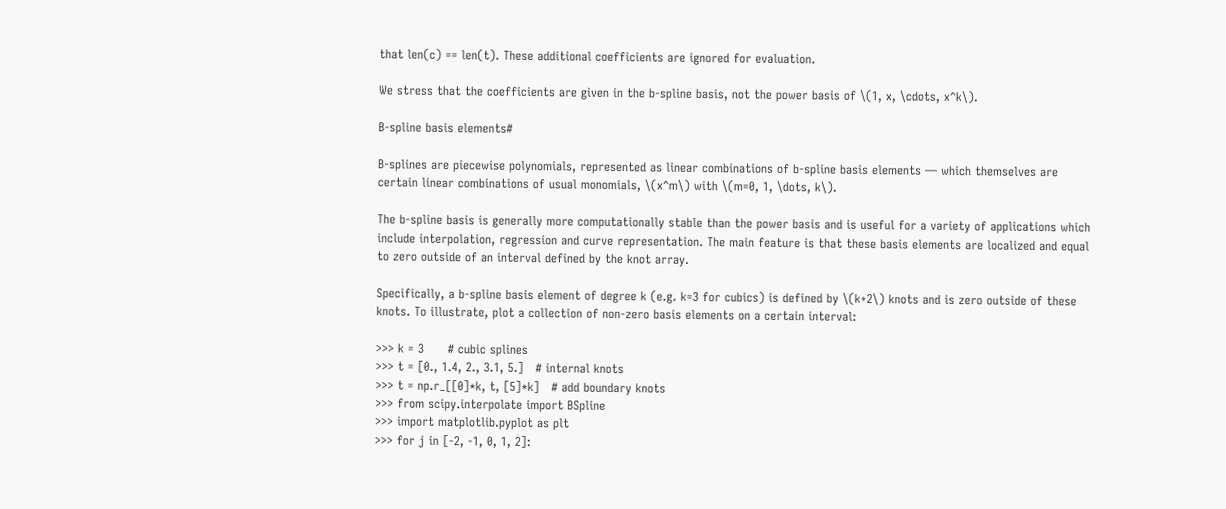that len(c) == len(t). These additional coefficients are ignored for evaluation.

We stress that the coefficients are given in the b-spline basis, not the power basis of \(1, x, \cdots, x^k\).

B-spline basis elements#

B-splines are piecewise polynomials, represented as linear combinations of b-spline basis elements — which themselves are certain linear combinations of usual monomials, \(x^m\) with \(m=0, 1, \dots, k\).

The b-spline basis is generally more computationally stable than the power basis and is useful for a variety of applications which include interpolation, regression and curve representation. The main feature is that these basis elements are localized and equal to zero outside of an interval defined by the knot array.

Specifically, a b-spline basis element of degree k (e.g. k=3 for cubics) is defined by \(k+2\) knots and is zero outside of these knots. To illustrate, plot a collection of non-zero basis elements on a certain interval:

>>> k = 3      # cubic splines
>>> t = [0., 1.4, 2., 3.1, 5.]   # internal knots
>>> t = np.r_[[0]*k, t, [5]*k]   # add boundary knots
>>> from scipy.interpolate import BSpline
>>> import matplotlib.pyplot as plt
>>> for j in [-2, -1, 0, 1, 2]: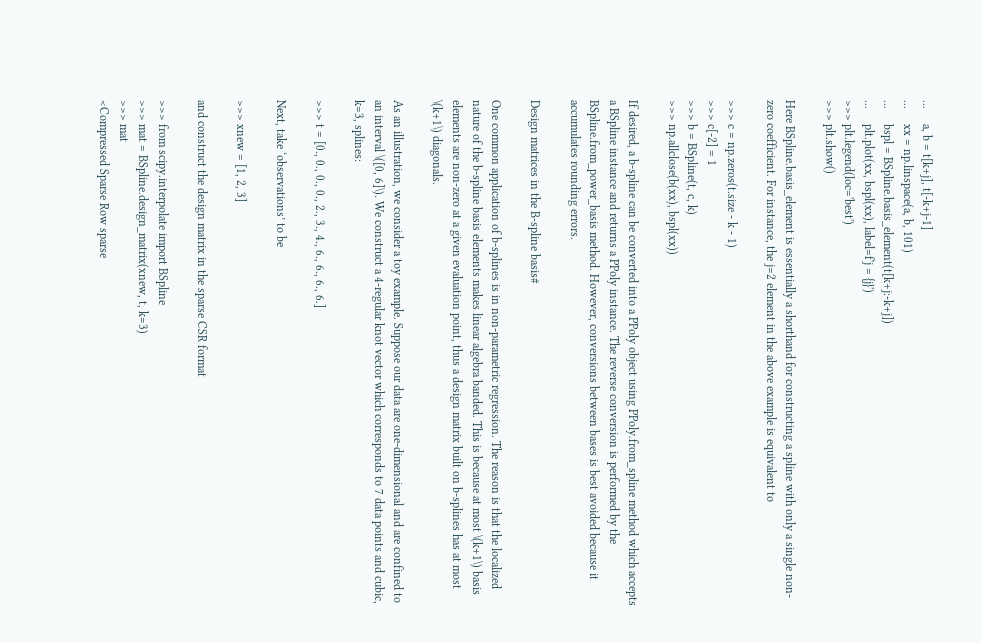...     a, b = t[k+j], t[-k+j-1]
...     xx = np.linspace(a, b, 101)
...     bspl = BSpline.basis_element(t[k+j:-k+j])
...     plt.plot(xx, bspl(xx), label=f'j = {j}')
>>> plt.legend(loc='best')
>>> plt.show()

Here BSpline.basis_element is essentially a shorthand for constructing a spline with only a single non-zero coefficient. For instance, the j=2 element in the above example is equivalent to

>>> c = np.zeros(t.size - k - 1)
>>> c[-2] = 1
>>> b = BSpline(t, c, k)
>>> np.allclose(b(xx), bspl(xx))

If desired, a b-spline can be converted into a PPoly object using PPoly.from_spline method which accepts a BSpline instance and returns a PPoly instance. The reverse conversion is performed by the BSpline.from_power_basis method. However, conversions between bases is best avoided because it accumulates rounding errors.

Design matrices in the B-spline basis#

One common application of b-splines is in non-parametric regression. The reason is that the localized nature of the b-spline basis elements makes linear algebra banded. This is because at most \(k+1\) basis elements are non-zero at a given evaluation point, thus a design matrix built on b-splines has at most \(k+1\) diagonals.

As an illustration, we consider a toy example. Suppose our data are one-dimensional and are confined to an interval \([0, 6]\). We construct a 4-regular knot vector which corresponds to 7 data points and cubic, k=3, splines:

>>> t = [0., 0., 0., 0., 2., 3., 4., 6., 6., 6., 6.]

Next, take ‘observations’ to be

>>> xnew = [1, 2, 3]

and construct the design matrix in the sparse CSR format

>>> from scipy.interpolate import BSpline
>>> mat = BSpline.design_matrix(xnew, t, k=3)
>>> mat
<Compressed Sparse Row sparse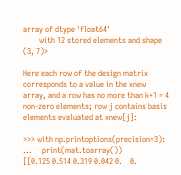array of dtype 'float64'
        with 12 stored elements and shape (3, 7)>

Here each row of the design matrix corresponds to a value in the xnew array, and a row has no more than k+1 = 4 non-zero elements; row j contains basis elements evaluated at xnew[j]:

>>> with np.printoptions(precision=3):
...     print(mat.toarray())
[[0.125 0.514 0.319 0.042 0.    0.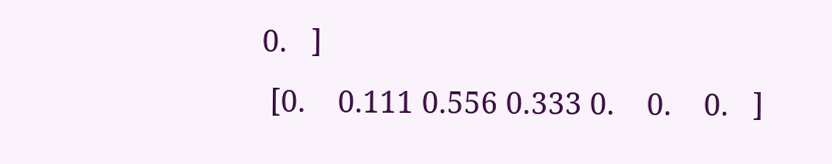0.   ]
 [0.    0.111 0.556 0.333 0.    0.    0.   ]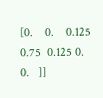[0.    0.    0.125 0.75  0.125 0.    0.   ]]